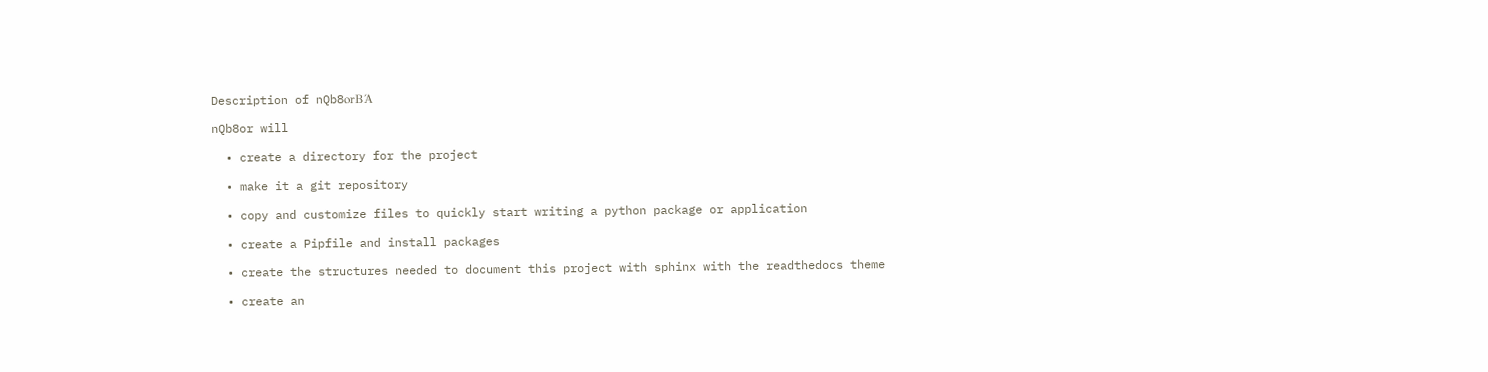Description of nQb8orΒΆ

nQb8or will

  • create a directory for the project

  • make it a git repository

  • copy and customize files to quickly start writing a python package or application

  • create a Pipfile and install packages

  • create the structures needed to document this project with sphinx with the readthedocs theme

  • create an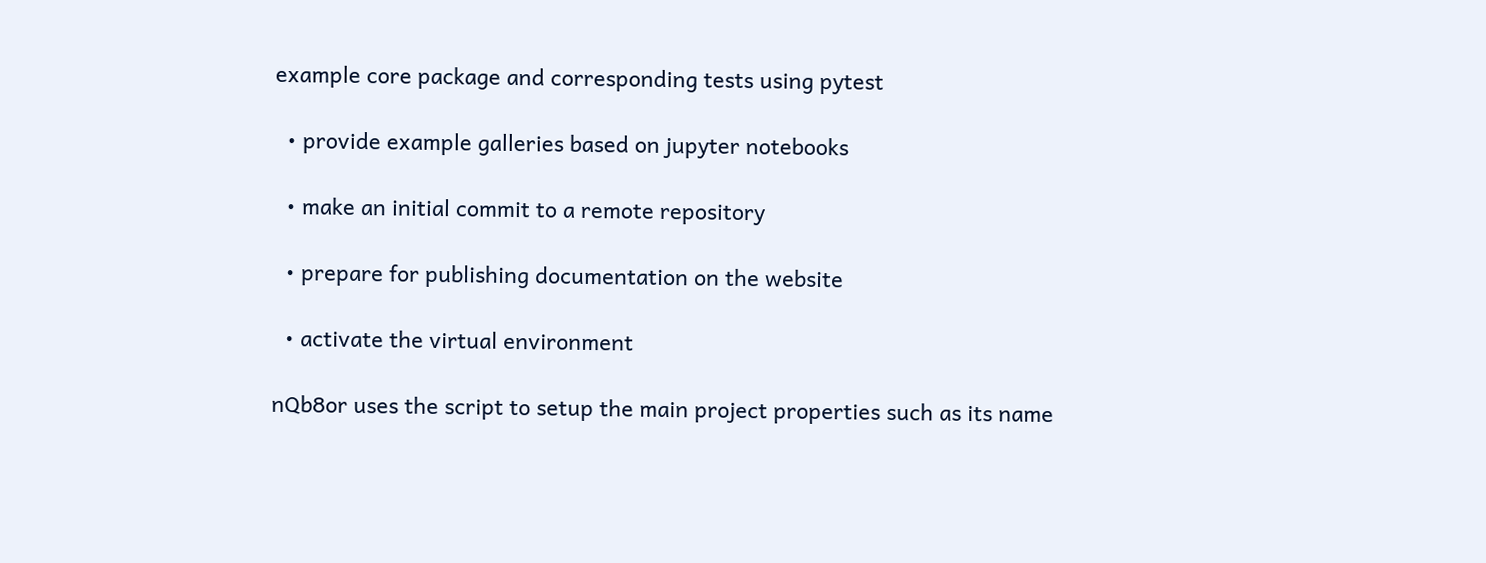example core package and corresponding tests using pytest

  • provide example galleries based on jupyter notebooks

  • make an initial commit to a remote repository

  • prepare for publishing documentation on the website

  • activate the virtual environment

nQb8or uses the script to setup the main project properties such as its name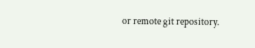or remote git repository.